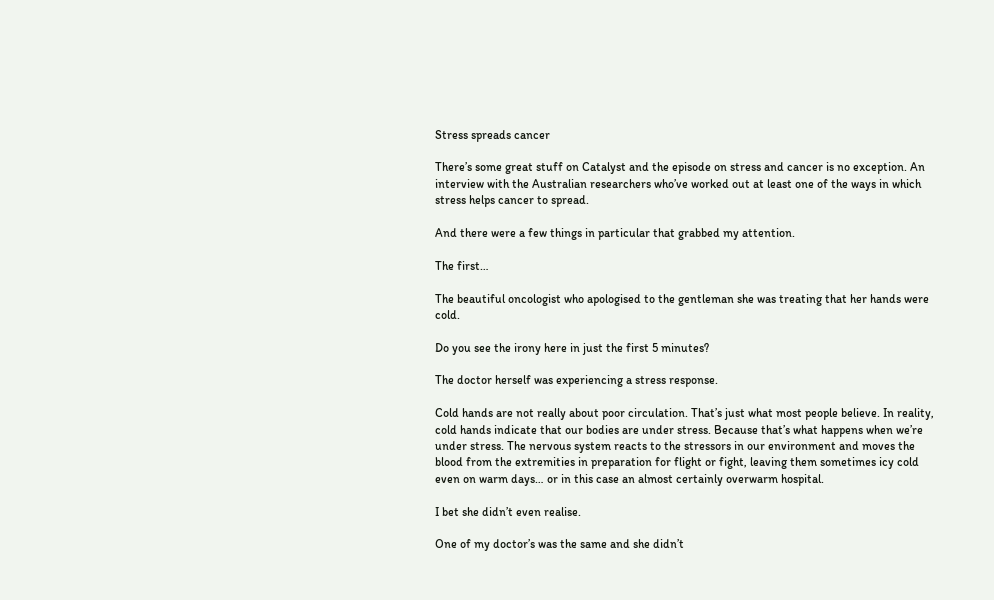Stress spreads cancer

There’s some great stuff on Catalyst and the episode on stress and cancer is no exception. An interview with the Australian researchers who’ve worked out at least one of the ways in which stress helps cancer to spread.

And there were a few things in particular that grabbed my attention.

The first…

The beautiful oncologist who apologised to the gentleman she was treating that her hands were cold.

Do you see the irony here in just the first 5 minutes?

The doctor herself was experiencing a stress response.

Cold hands are not really about poor circulation. That’s just what most people believe. In reality, cold hands indicate that our bodies are under stress. Because that’s what happens when we’re under stress. The nervous system reacts to the stressors in our environment and moves the blood from the extremities in preparation for flight or fight, leaving them sometimes icy cold even on warm days… or in this case an almost certainly overwarm hospital.

I bet she didn’t even realise.

One of my doctor’s was the same and she didn’t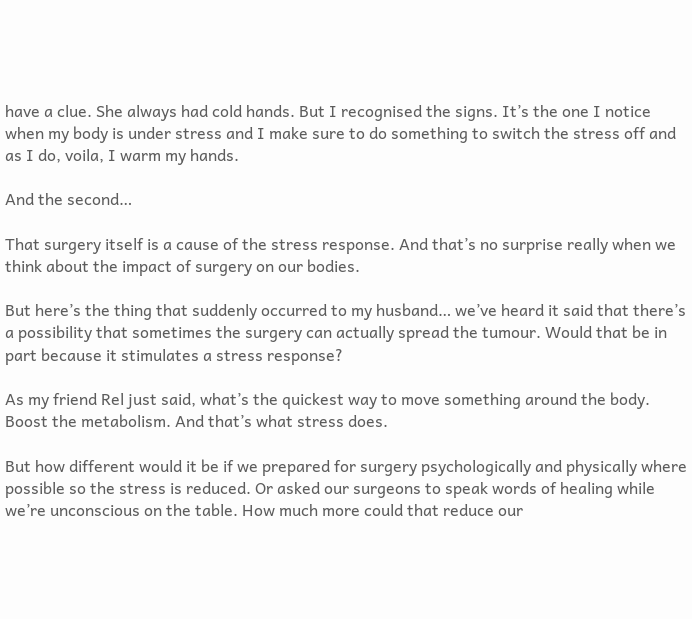have a clue. She always had cold hands. But I recognised the signs. It’s the one I notice when my body is under stress and I make sure to do something to switch the stress off and as I do, voila, I warm my hands.

And the second…

That surgery itself is a cause of the stress response. And that’s no surprise really when we think about the impact of surgery on our bodies.

But here’s the thing that suddenly occurred to my husband… we’ve heard it said that there’s a possibility that sometimes the surgery can actually spread the tumour. Would that be in part because it stimulates a stress response?

As my friend Rel just said, what’s the quickest way to move something around the body. Boost the metabolism. And that’s what stress does.

But how different would it be if we prepared for surgery psychologically and physically where possible so the stress is reduced. Or asked our surgeons to speak words of healing while we’re unconscious on the table. How much more could that reduce our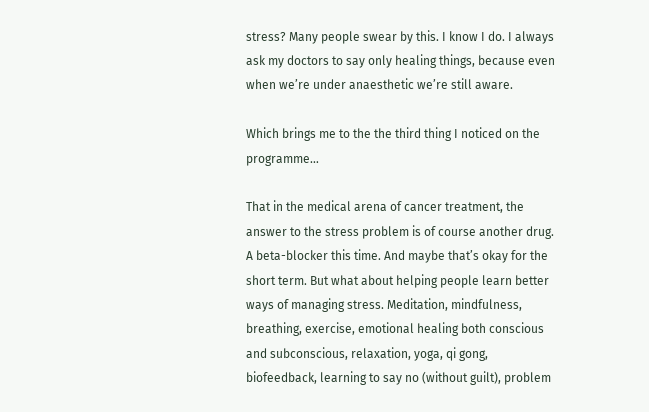stress? Many people swear by this. I know I do. I always ask my doctors to say only healing things, because even when we’re under anaesthetic we’re still aware.

Which brings me to the the third thing I noticed on the programme…

That in the medical arena of cancer treatment, the answer to the stress problem is of course another drug. A beta-blocker this time. And maybe that’s okay for the short term. But what about helping people learn better ways of managing stress. Meditation, mindfulness, breathing, exercise, emotional healing both conscious and subconscious, relaxation, yoga, qi gong, biofeedback, learning to say no (without guilt), problem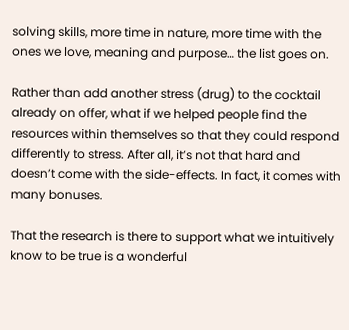solving skills, more time in nature, more time with the ones we love, meaning and purpose… the list goes on.

Rather than add another stress (drug) to the cocktail already on offer, what if we helped people find the resources within themselves so that they could respond differently to stress. After all, it’s not that hard and doesn’t come with the side-effects. In fact, it comes with many bonuses.

That the research is there to support what we intuitively know to be true is a wonderful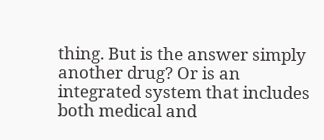thing. But is the answer simply another drug? Or is an integrated system that includes both medical and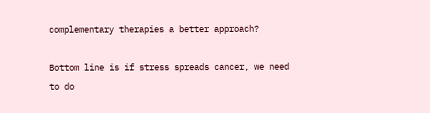complementary therapies a better approach?

Bottom line is if stress spreads cancer, we need to do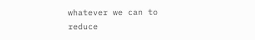whatever we can to reduce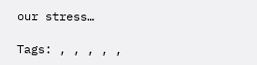our stress…

Tags: , , , , ,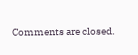Comments are closed.